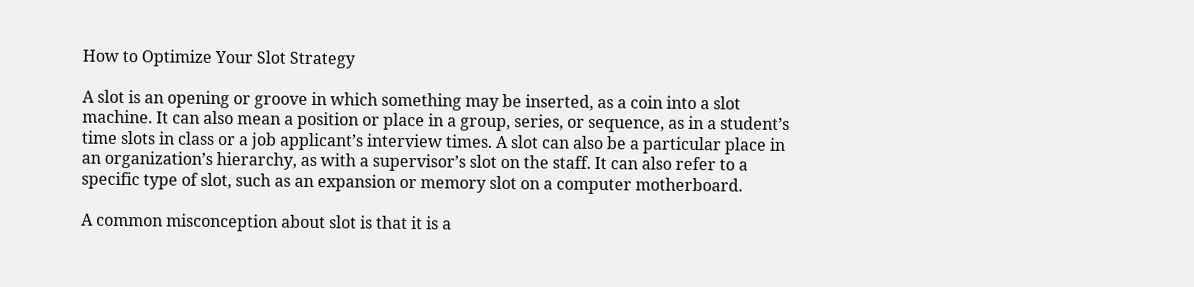How to Optimize Your Slot Strategy

A slot is an opening or groove in which something may be inserted, as a coin into a slot machine. It can also mean a position or place in a group, series, or sequence, as in a student’s time slots in class or a job applicant’s interview times. A slot can also be a particular place in an organization’s hierarchy, as with a supervisor’s slot on the staff. It can also refer to a specific type of slot, such as an expansion or memory slot on a computer motherboard.

A common misconception about slot is that it is a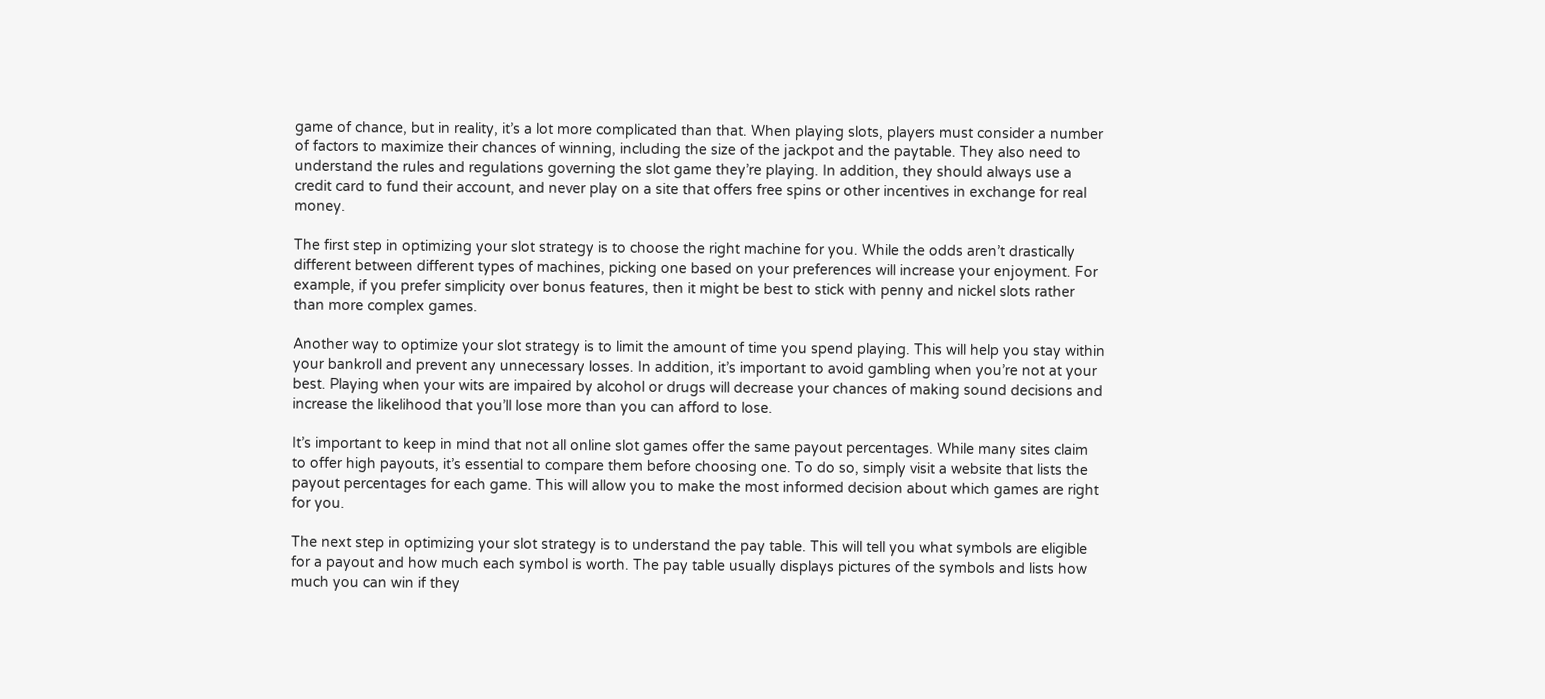game of chance, but in reality, it’s a lot more complicated than that. When playing slots, players must consider a number of factors to maximize their chances of winning, including the size of the jackpot and the paytable. They also need to understand the rules and regulations governing the slot game they’re playing. In addition, they should always use a credit card to fund their account, and never play on a site that offers free spins or other incentives in exchange for real money.

The first step in optimizing your slot strategy is to choose the right machine for you. While the odds aren’t drastically different between different types of machines, picking one based on your preferences will increase your enjoyment. For example, if you prefer simplicity over bonus features, then it might be best to stick with penny and nickel slots rather than more complex games.

Another way to optimize your slot strategy is to limit the amount of time you spend playing. This will help you stay within your bankroll and prevent any unnecessary losses. In addition, it’s important to avoid gambling when you’re not at your best. Playing when your wits are impaired by alcohol or drugs will decrease your chances of making sound decisions and increase the likelihood that you’ll lose more than you can afford to lose.

It’s important to keep in mind that not all online slot games offer the same payout percentages. While many sites claim to offer high payouts, it’s essential to compare them before choosing one. To do so, simply visit a website that lists the payout percentages for each game. This will allow you to make the most informed decision about which games are right for you.

The next step in optimizing your slot strategy is to understand the pay table. This will tell you what symbols are eligible for a payout and how much each symbol is worth. The pay table usually displays pictures of the symbols and lists how much you can win if they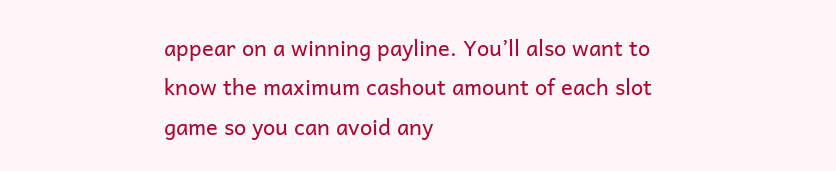appear on a winning payline. You’ll also want to know the maximum cashout amount of each slot game so you can avoid any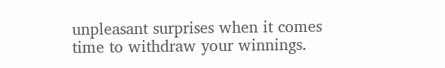unpleasant surprises when it comes time to withdraw your winnings.